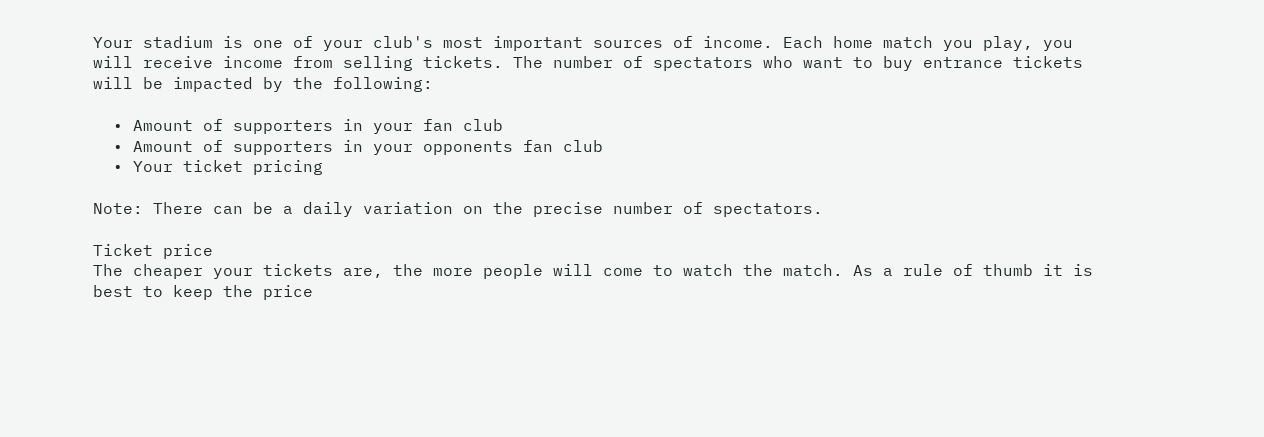Your stadium is one of your club's most important sources of income. Each home match you play, you will receive income from selling tickets. The number of spectators who want to buy entrance tickets will be impacted by the following:

  • Amount of supporters in your fan club
  • Amount of supporters in your opponents fan club
  • Your ticket pricing

Note: There can be a daily variation on the precise number of spectators.

Ticket price
The cheaper your tickets are, the more people will come to watch the match. As a rule of thumb it is best to keep the price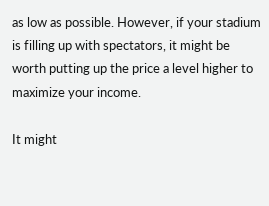as low as possible. However, if your stadium is filling up with spectators, it might be worth putting up the price a level higher to maximize your income.

It might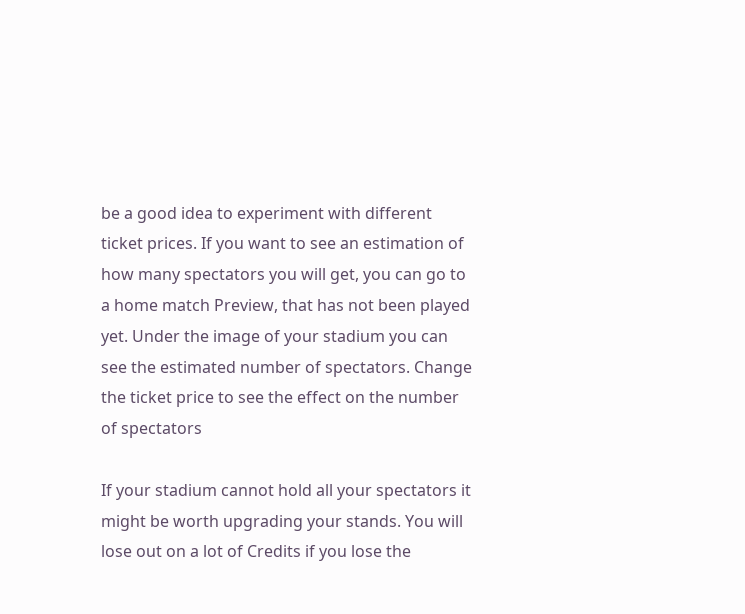be a good idea to experiment with different ticket prices. If you want to see an estimation of how many spectators you will get, you can go to a home match Preview, that has not been played yet. Under the image of your stadium you can see the estimated number of spectators. Change the ticket price to see the effect on the number of spectators

If your stadium cannot hold all your spectators it might be worth upgrading your stands. You will lose out on a lot of Credits if you lose the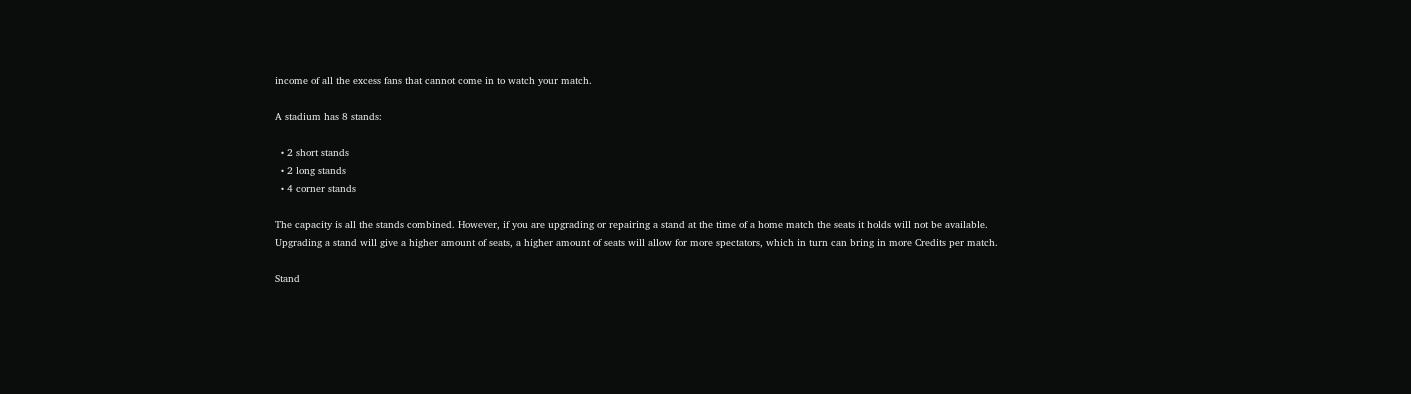income of all the excess fans that cannot come in to watch your match.

A stadium has 8 stands:

  • 2 short stands
  • 2 long stands
  • 4 corner stands

The capacity is all the stands combined. However, if you are upgrading or repairing a stand at the time of a home match the seats it holds will not be available.
Upgrading a stand will give a higher amount of seats, a higher amount of seats will allow for more spectators, which in turn can bring in more Credits per match.

Stand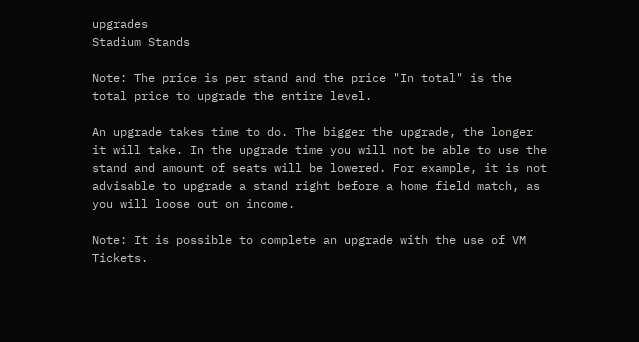upgrades
Stadium Stands

Note: The price is per stand and the price "In total" is the total price to upgrade the entire level.

An upgrade takes time to do. The bigger the upgrade, the longer it will take. In the upgrade time you will not be able to use the stand and amount of seats will be lowered. For example, it is not advisable to upgrade a stand right before a home field match, as you will loose out on income.

Note: It is possible to complete an upgrade with the use of VM Tickets.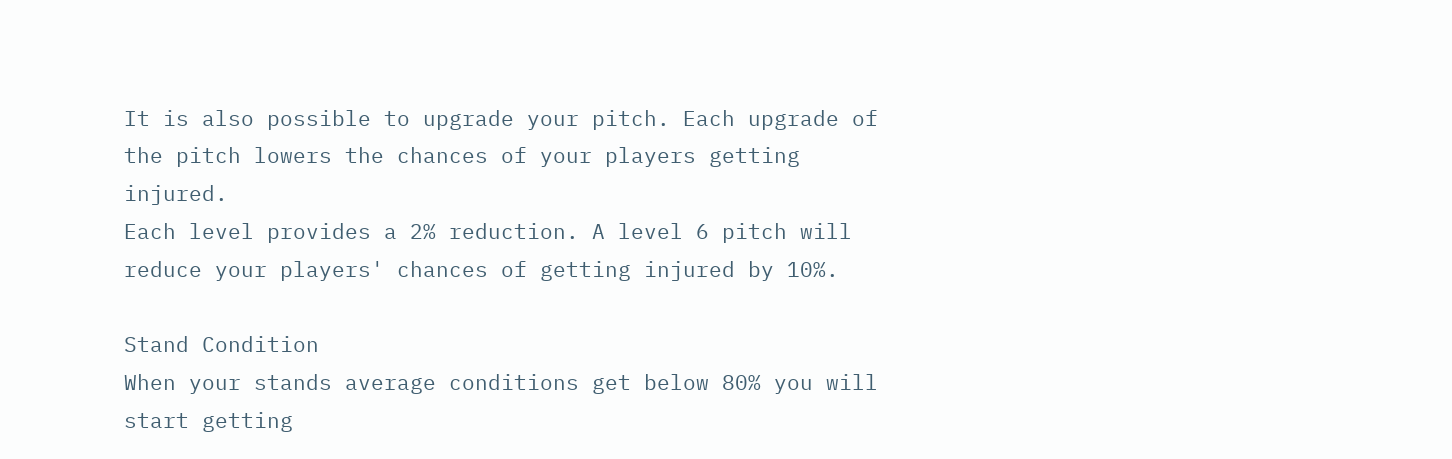It is also possible to upgrade your pitch. Each upgrade of the pitch lowers the chances of your players getting injured.
Each level provides a 2% reduction. A level 6 pitch will reduce your players' chances of getting injured by 10%.

Stand Condition
When your stands average conditions get below 80% you will start getting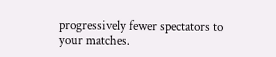progressively fewer spectators to your matches.